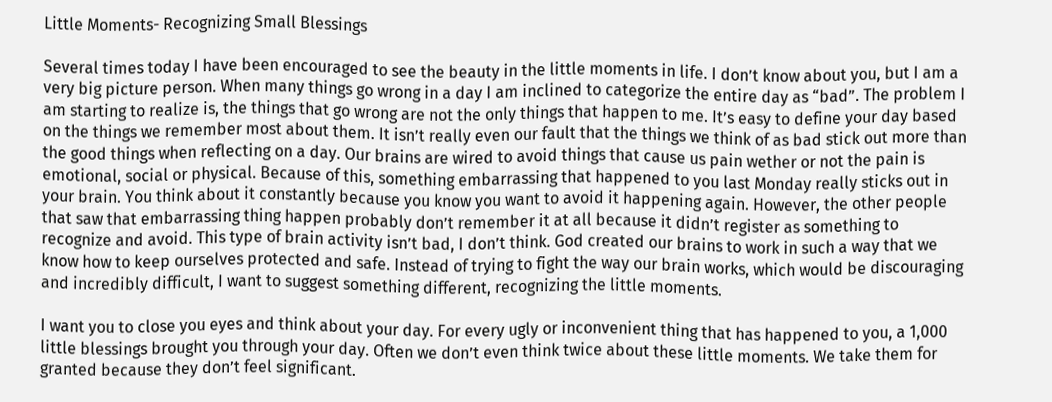Little Moments- Recognizing Small Blessings

Several times today I have been encouraged to see the beauty in the little moments in life. I don’t know about you, but I am a very big picture person. When many things go wrong in a day I am inclined to categorize the entire day as “bad”. The problem I am starting to realize is, the things that go wrong are not the only things that happen to me. It’s easy to define your day based on the things we remember most about them. It isn’t really even our fault that the things we think of as bad stick out more than the good things when reflecting on a day. Our brains are wired to avoid things that cause us pain wether or not the pain is emotional, social or physical. Because of this, something embarrassing that happened to you last Monday really sticks out in your brain. You think about it constantly because you know you want to avoid it happening again. However, the other people that saw that embarrassing thing happen probably don’t remember it at all because it didn’t register as something to recognize and avoid. This type of brain activity isn’t bad, I don’t think. God created our brains to work in such a way that we know how to keep ourselves protected and safe. Instead of trying to fight the way our brain works, which would be discouraging and incredibly difficult, I want to suggest something different, recognizing the little moments.

I want you to close you eyes and think about your day. For every ugly or inconvenient thing that has happened to you, a 1,000 little blessings brought you through your day. Often we don’t even think twice about these little moments. We take them for granted because they don’t feel significant.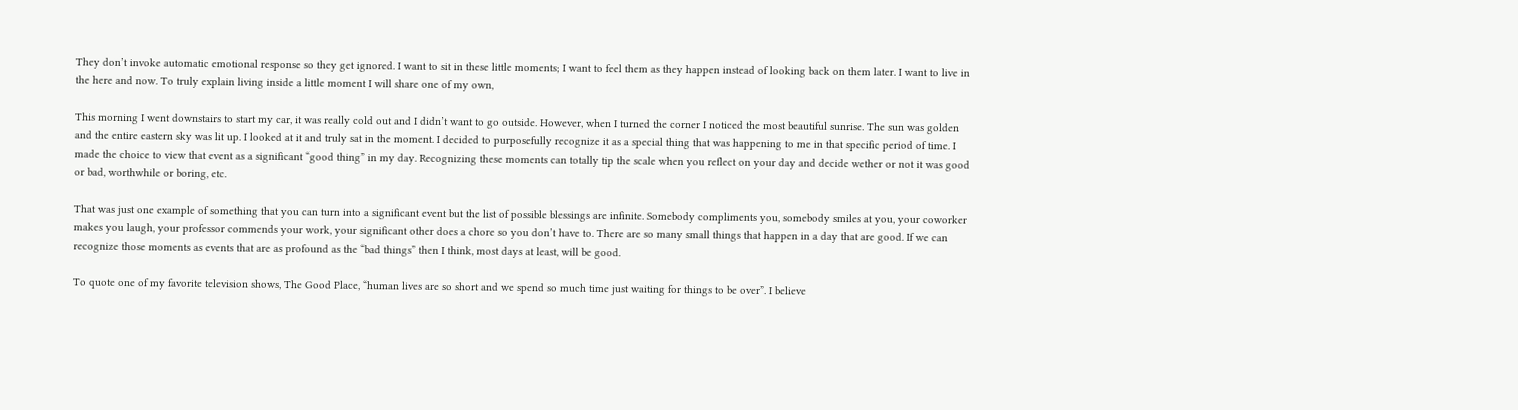They don’t invoke automatic emotional response so they get ignored. I want to sit in these little moments; I want to feel them as they happen instead of looking back on them later. I want to live in the here and now. To truly explain living inside a little moment I will share one of my own,

This morning I went downstairs to start my car, it was really cold out and I didn’t want to go outside. However, when I turned the corner I noticed the most beautiful sunrise. The sun was golden and the entire eastern sky was lit up. I looked at it and truly sat in the moment. I decided to purposefully recognize it as a special thing that was happening to me in that specific period of time. I made the choice to view that event as a significant “good thing” in my day. Recognizing these moments can totally tip the scale when you reflect on your day and decide wether or not it was good or bad, worthwhile or boring, etc.

That was just one example of something that you can turn into a significant event but the list of possible blessings are infinite. Somebody compliments you, somebody smiles at you, your coworker makes you laugh, your professor commends your work, your significant other does a chore so you don’t have to. There are so many small things that happen in a day that are good. If we can recognize those moments as events that are as profound as the “bad things” then I think, most days at least, will be good.

To quote one of my favorite television shows, The Good Place, “human lives are so short and we spend so much time just waiting for things to be over”. I believe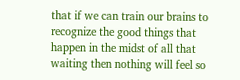that if we can train our brains to recognize the good things that happen in the midst of all that waiting then nothing will feel so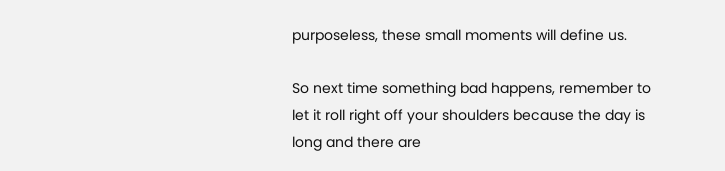purposeless, these small moments will define us.

So next time something bad happens, remember to let it roll right off your shoulders because the day is long and there are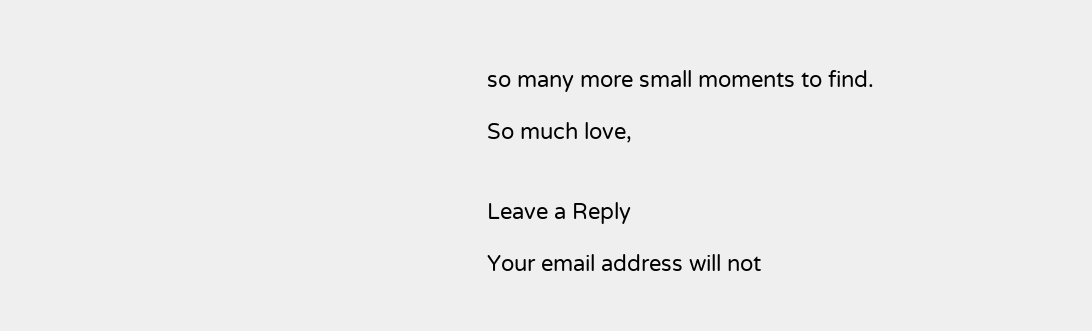so many more small moments to find.

So much love,


Leave a Reply

Your email address will not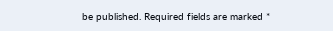be published. Required fields are marked *